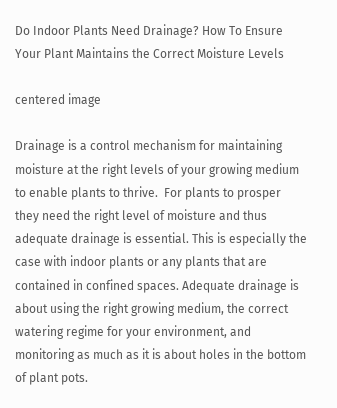Do Indoor Plants Need Drainage? How To Ensure Your Plant Maintains the Correct Moisture Levels

centered image

Drainage is a control mechanism for maintaining moisture at the right levels of your growing medium to enable plants to thrive.  For plants to prosper they need the right level of moisture and thus adequate drainage is essential. This is especially the case with indoor plants or any plants that are contained in confined spaces. Adequate drainage is about using the right growing medium, the correct watering regime for your environment, and monitoring as much as it is about holes in the bottom of plant pots.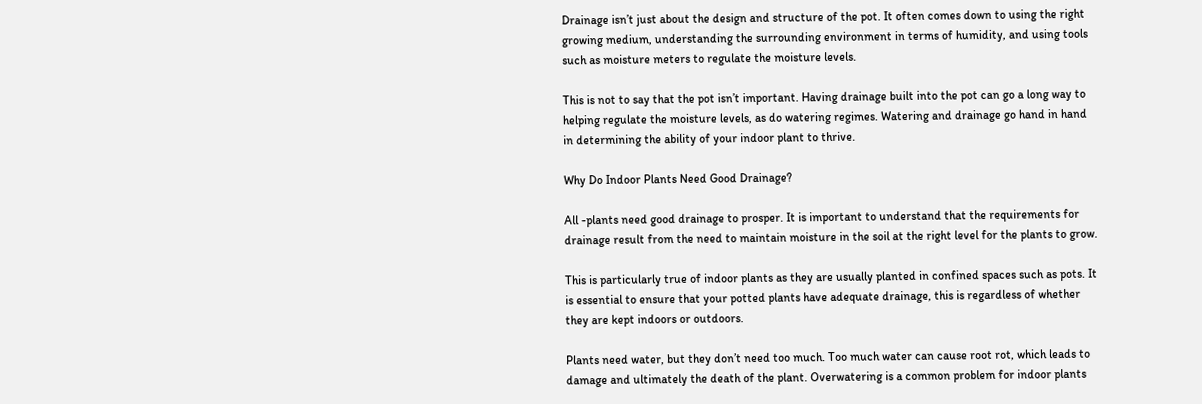Drainage isn’t just about the design and structure of the pot. It often comes down to using the right growing medium, understanding the surrounding environment in terms of humidity, and using tools such as moisture meters to regulate the moisture levels.

This is not to say that the pot isn’t important. Having drainage built into the pot can go a long way to helping regulate the moisture levels, as do watering regimes. Watering and drainage go hand in hand in determining the ability of your indoor plant to thrive.

Why Do Indoor Plants Need Good Drainage?

All -plants need good drainage to prosper. It is important to understand that the requirements for drainage result from the need to maintain moisture in the soil at the right level for the plants to grow.

This is particularly true of indoor plants as they are usually planted in confined spaces such as pots. It is essential to ensure that your potted plants have adequate drainage, this is regardless of whether they are kept indoors or outdoors.

Plants need water, but they don’t need too much. Too much water can cause root rot, which leads to damage and ultimately the death of the plant. Overwatering is a common problem for indoor plants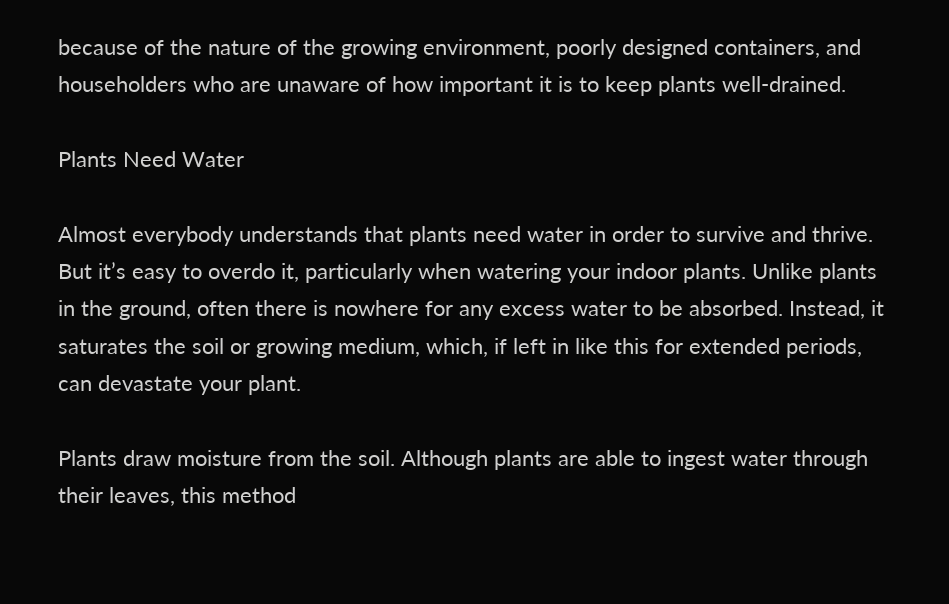because of the nature of the growing environment, poorly designed containers, and householders who are unaware of how important it is to keep plants well-drained.

Plants Need Water

Almost everybody understands that plants need water in order to survive and thrive. But it’s easy to overdo it, particularly when watering your indoor plants. Unlike plants in the ground, often there is nowhere for any excess water to be absorbed. Instead, it saturates the soil or growing medium, which, if left in like this for extended periods, can devastate your plant.

Plants draw moisture from the soil. Although plants are able to ingest water through their leaves, this method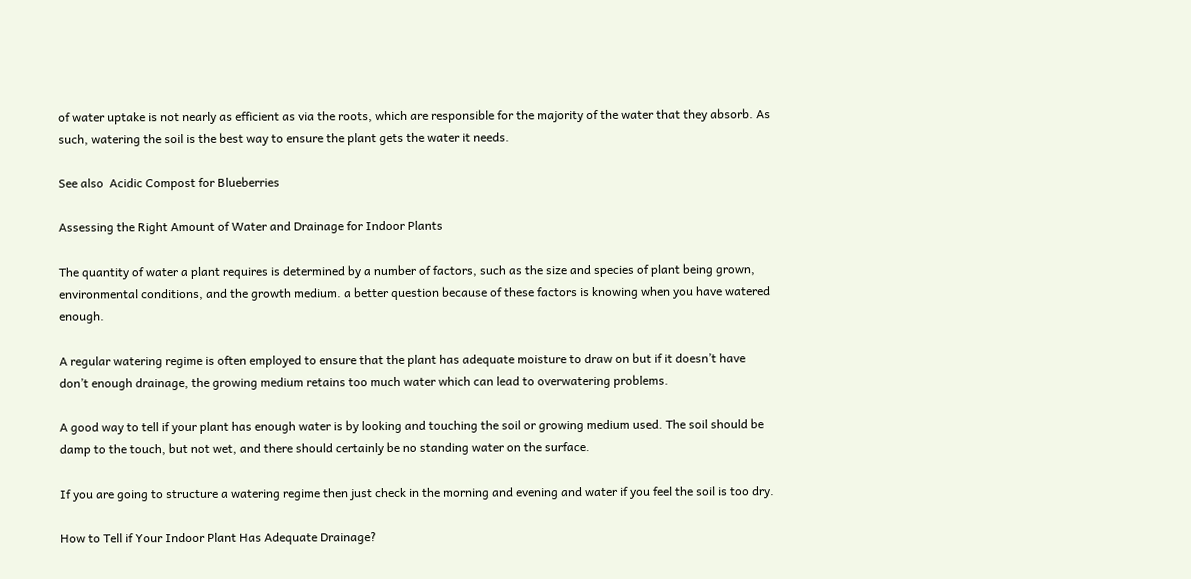of water uptake is not nearly as efficient as via the roots, which are responsible for the majority of the water that they absorb. As such, watering the soil is the best way to ensure the plant gets the water it needs.

See also  Acidic Compost for Blueberries

Assessing the Right Amount of Water and Drainage for Indoor Plants

The quantity of water a plant requires is determined by a number of factors, such as the size and species of plant being grown, environmental conditions, and the growth medium. a better question because of these factors is knowing when you have watered enough.

A regular watering regime is often employed to ensure that the plant has adequate moisture to draw on but if it doesn’t have don’t enough drainage, the growing medium retains too much water which can lead to overwatering problems.

A good way to tell if your plant has enough water is by looking and touching the soil or growing medium used. The soil should be damp to the touch, but not wet, and there should certainly be no standing water on the surface.

If you are going to structure a watering regime then just check in the morning and evening and water if you feel the soil is too dry.

How to Tell if Your Indoor Plant Has Adequate Drainage?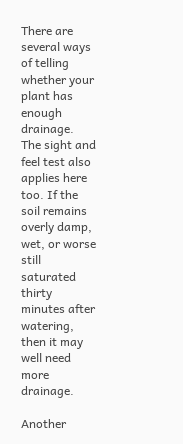There are several ways of telling whether your plant has enough drainage. The sight and feel test also applies here too. If the soil remains overly damp, wet, or worse still saturated thirty minutes after watering, then it may well need more drainage.

Another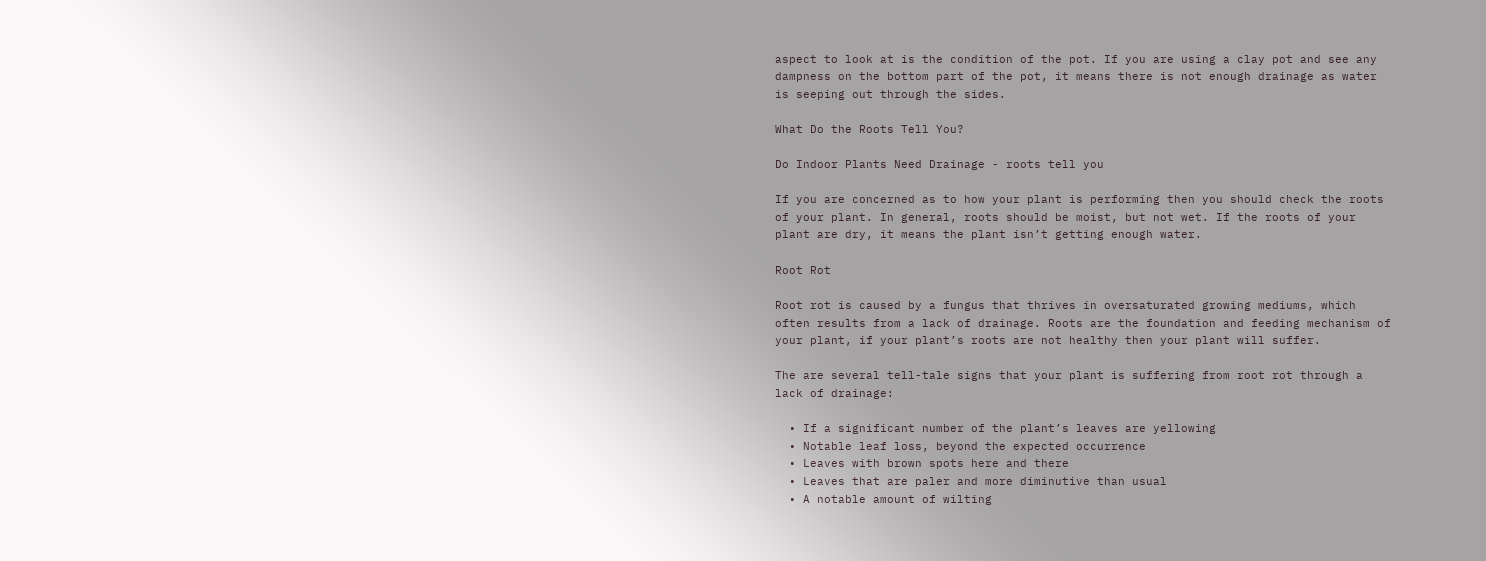aspect to look at is the condition of the pot. If you are using a clay pot and see any dampness on the bottom part of the pot, it means there is not enough drainage as water is seeping out through the sides.

What Do the Roots Tell You?

Do Indoor Plants Need Drainage - roots tell you

If you are concerned as to how your plant is performing then you should check the roots of your plant. In general, roots should be moist, but not wet. If the roots of your plant are dry, it means the plant isn’t getting enough water.

Root Rot

Root rot is caused by a fungus that thrives in oversaturated growing mediums, which often results from a lack of drainage. Roots are the foundation and feeding mechanism of your plant, if your plant’s roots are not healthy then your plant will suffer.

The are several tell-tale signs that your plant is suffering from root rot through a lack of drainage:

  • If a significant number of the plant’s leaves are yellowing
  • Notable leaf loss, beyond the expected occurrence
  • Leaves with brown spots here and there
  • Leaves that are paler and more diminutive than usual
  • A notable amount of wilting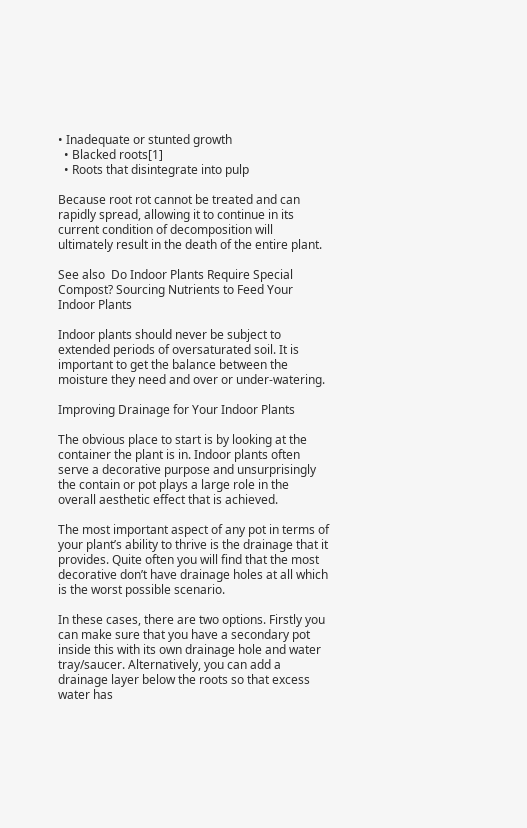• Inadequate or stunted growth
  • Blacked roots[1]
  • Roots that disintegrate into pulp

Because root rot cannot be treated and can rapidly spread, allowing it to continue in its current condition of decomposition will ultimately result in the death of the entire plant.

See also  Do Indoor Plants Require Special Compost? Sourcing Nutrients to Feed Your Indoor Plants

Indoor plants should never be subject to extended periods of oversaturated soil. It is important to get the balance between the moisture they need and over or under-watering.

Improving Drainage for Your Indoor Plants

The obvious place to start is by looking at the container the plant is in. Indoor plants often serve a decorative purpose and unsurprisingly the contain or pot plays a large role in the overall aesthetic effect that is achieved.

The most important aspect of any pot in terms of your plant’s ability to thrive is the drainage that it provides. Quite often you will find that the most decorative don’t have drainage holes at all which is the worst possible scenario.

In these cases, there are two options. Firstly you can make sure that you have a secondary pot inside this with its own drainage hole and water tray/saucer. Alternatively, you can add a drainage layer below the roots so that excess water has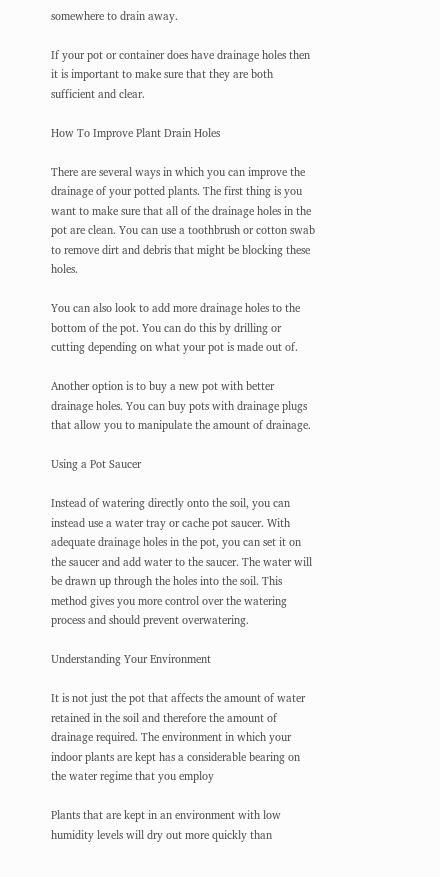somewhere to drain away.

If your pot or container does have drainage holes then it is important to make sure that they are both sufficient and clear.

How To Improve Plant Drain Holes

There are several ways in which you can improve the drainage of your potted plants. The first thing is you want to make sure that all of the drainage holes in the pot are clean. You can use a toothbrush or cotton swab to remove dirt and debris that might be blocking these holes.

You can also look to add more drainage holes to the bottom of the pot. You can do this by drilling or cutting depending on what your pot is made out of.

Another option is to buy a new pot with better drainage holes. You can buy pots with drainage plugs that allow you to manipulate the amount of drainage.

Using a Pot Saucer

Instead of watering directly onto the soil, you can instead use a water tray or cache pot saucer. With adequate drainage holes in the pot, you can set it on the saucer and add water to the saucer. The water will be drawn up through the holes into the soil. This method gives you more control over the watering process and should prevent overwatering.

Understanding Your Environment

It is not just the pot that affects the amount of water retained in the soil and therefore the amount of drainage required. The environment in which your indoor plants are kept has a considerable bearing on the water regime that you employ

Plants that are kept in an environment with low humidity levels will dry out more quickly than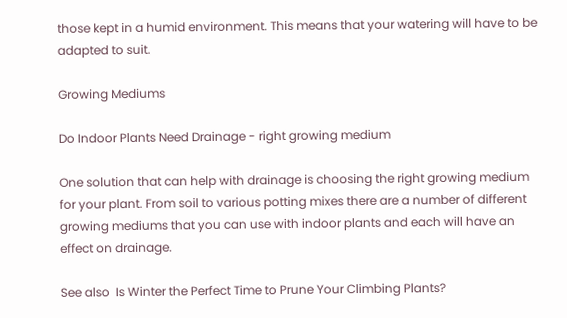those kept in a humid environment. This means that your watering will have to be adapted to suit.

Growing Mediums

Do Indoor Plants Need Drainage - right growing medium

One solution that can help with drainage is choosing the right growing medium for your plant. From soil to various potting mixes there are a number of different growing mediums that you can use with indoor plants and each will have an effect on drainage.

See also  Is Winter the Perfect Time to Prune Your Climbing Plants?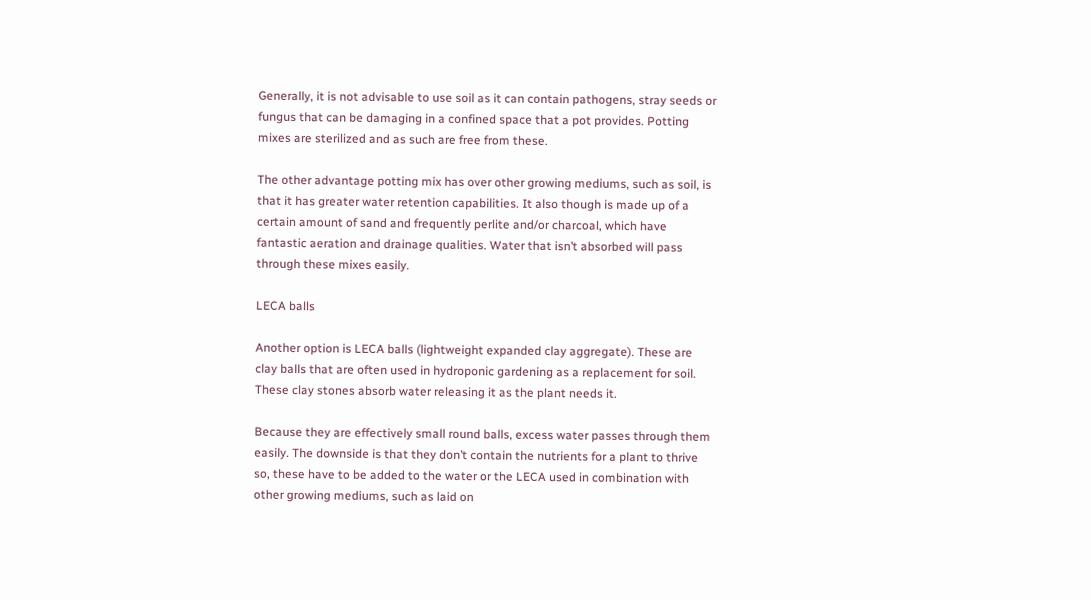Generally, it is not advisable to use soil as it can contain pathogens, stray seeds or fungus that can be damaging in a confined space that a pot provides. Potting mixes are sterilized and as such are free from these.

The other advantage potting mix has over other growing mediums, such as soil, is that it has greater water retention capabilities. It also though is made up of a certain amount of sand and frequently perlite and/or charcoal, which have fantastic aeration and drainage qualities. Water that isn’t absorbed will pass through these mixes easily.

LECA balls

Another option is LECA balls (lightweight expanded clay aggregate). These are clay balls that are often used in hydroponic gardening as a replacement for soil. These clay stones absorb water releasing it as the plant needs it.

Because they are effectively small round balls, excess water passes through them easily. The downside is that they don’t contain the nutrients for a plant to thrive so, these have to be added to the water or the LECA used in combination with other growing mediums, such as laid on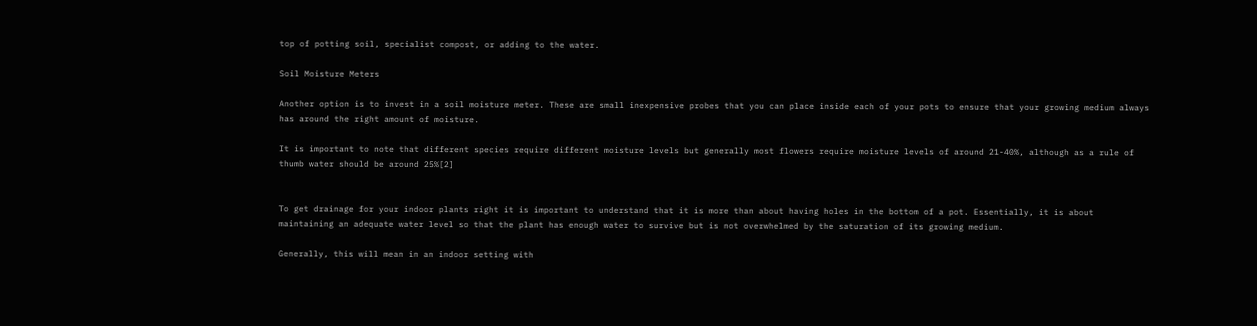top of potting soil, specialist compost, or adding to the water.

Soil Moisture Meters

Another option is to invest in a soil moisture meter. These are small inexpensive probes that you can place inside each of your pots to ensure that your growing medium always has around the right amount of moisture.

It is important to note that different species require different moisture levels but generally most flowers require moisture levels of around 21-40%, although as a rule of thumb water should be around 25%[2]


To get drainage for your indoor plants right it is important to understand that it is more than about having holes in the bottom of a pot. Essentially, it is about maintaining an adequate water level so that the plant has enough water to survive but is not overwhelmed by the saturation of its growing medium.

Generally, this will mean in an indoor setting with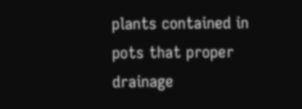plants contained in pots that proper drainage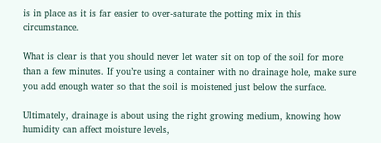is in place as it is far easier to over-saturate the potting mix in this circumstance.

What is clear is that you should never let water sit on top of the soil for more than a few minutes. If you’re using a container with no drainage hole, make sure you add enough water so that the soil is moistened just below the surface.

Ultimately, drainage is about using the right growing medium, knowing how humidity can affect moisture levels,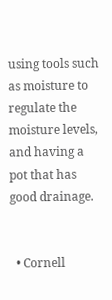using tools such as moisture to regulate the moisture levels, and having a pot that has good drainage.


  • Cornell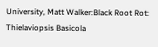University, Matt Walker:Black Root Rot: Thielaviopsis Basicola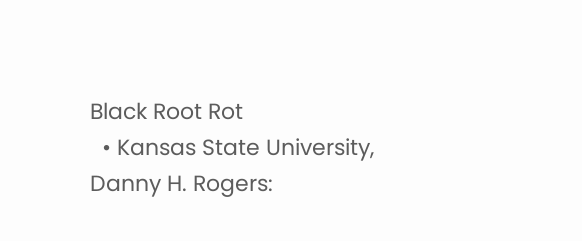Black Root Rot
  • Kansas State University, Danny H. Rogers: